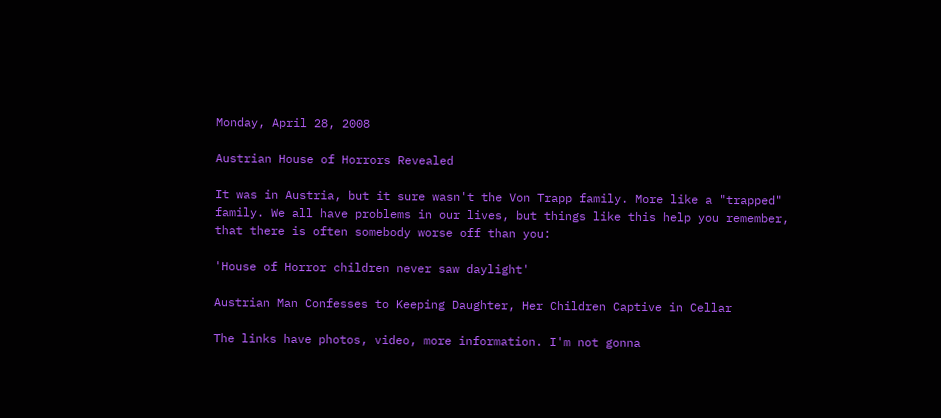Monday, April 28, 2008

Austrian House of Horrors Revealed

It was in Austria, but it sure wasn't the Von Trapp family. More like a "trapped" family. We all have problems in our lives, but things like this help you remember, that there is often somebody worse off than you:

'House of Horror children never saw daylight'

Austrian Man Confesses to Keeping Daughter, Her Children Captive in Cellar

The links have photos, video, more information. I'm not gonna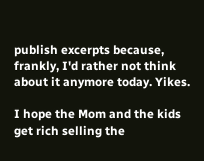publish excerpts because, frankly, I'd rather not think about it anymore today. Yikes.

I hope the Mom and the kids get rich selling the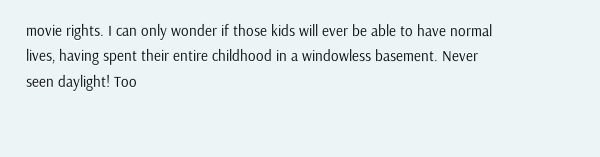movie rights. I can only wonder if those kids will ever be able to have normal lives, having spent their entire childhood in a windowless basement. Never seen daylight! Too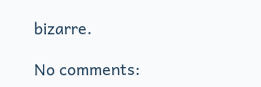bizarre.

No comments: